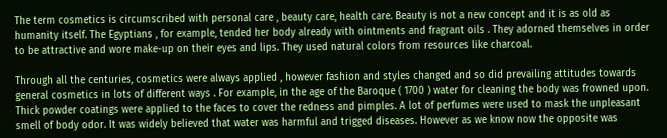The term cosmetics is circumscribed with personal care , beauty care, health care. Beauty is not a new concept and it is as old as humanity itself. The Egyptians , for example, tended her body already with ointments and fragrant oils . They adorned themselves in order to be attractive and wore make-up on their eyes and lips. They used natural colors from resources like charcoal.

Through all the centuries, cosmetics were always applied , however fashion and styles changed and so did prevailing attitudes towards general cosmetics in lots of different ways . For example, in the age of the Baroque ( 1700 ) water for cleaning the body was frowned upon. Thick powder coatings were applied to the faces to cover the redness and pimples. A lot of perfumes were used to mask the unpleasant smell of body odor. It was widely believed that water was harmful and trigged diseases. However as we know now the opposite was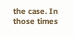the case. In those times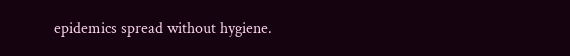epidemics spread without hygiene.